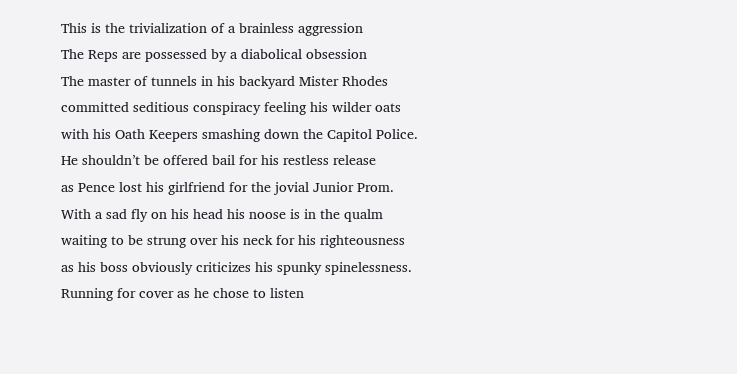This is the trivialization of a brainless aggression
The Reps are possessed by a diabolical obsession
The master of tunnels in his backyard Mister Rhodes
committed seditious conspiracy feeling his wilder oats
with his Oath Keepers smashing down the Capitol Police.
He shouldn’t be offered bail for his restless release
as Pence lost his girlfriend for the jovial Junior Prom.
With a sad fly on his head his noose is in the qualm
waiting to be strung over his neck for his righteousness
as his boss obviously criticizes his spunky spinelessness.
Running for cover as he chose to listen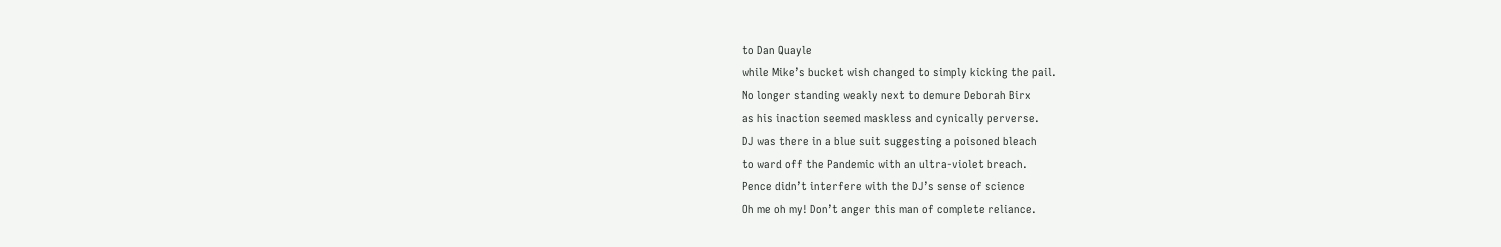to Dan Quayle
while Mike’s bucket wish changed to simply kicking the pail.
No longer standing weakly next to demure Deborah Birx
as his inaction seemed maskless and cynically perverse.
DJ was there in a blue suit suggesting a poisoned bleach
to ward off the Pandemic with an ultra-violet breach.
Pence didn’t interfere with the DJ’s sense of science
Oh me oh my! Don’t anger this man of complete reliance.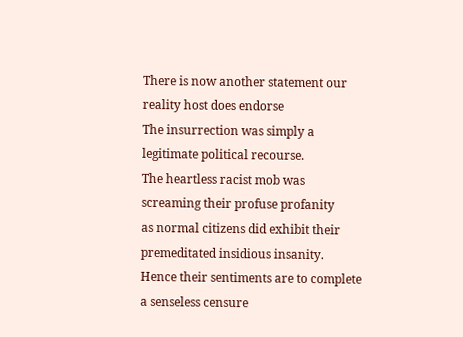There is now another statement our reality host does endorse
The insurrection was simply a legitimate political recourse.
The heartless racist mob was screaming their profuse profanity
as normal citizens did exhibit their premeditated insidious insanity.
Hence their sentiments are to complete a senseless censure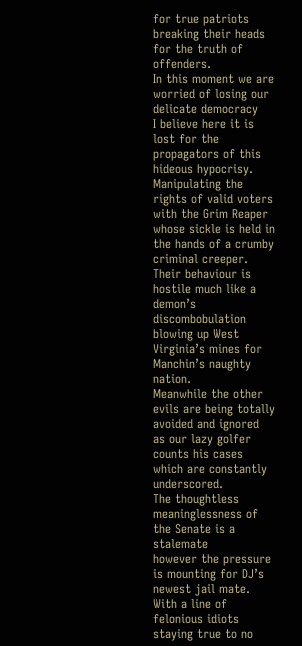for true patriots breaking their heads for the truth of offenders.
In this moment we are worried of losing our delicate democracy
I believe here it is lost for the propagators of this hideous hypocrisy.
Manipulating the rights of valid voters with the Grim Reaper
whose sickle is held in the hands of a crumby criminal creeper.
Their behaviour is hostile much like a demon’s discombobulation
blowing up West Virginia’s mines for Manchin’s naughty nation.
Meanwhile the other evils are being totally avoided and ignored
as our lazy golfer counts his cases which are constantly underscored.
The thoughtless meaninglessness of the Senate is a stalemate
however the pressure is mounting for DJ’s newest jail mate.
With a line of felonious idiots staying true to no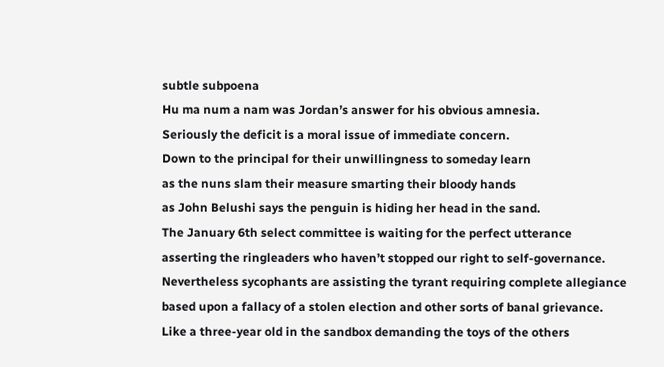subtle subpoena
Hu ma num a nam was Jordan’s answer for his obvious amnesia.
Seriously the deficit is a moral issue of immediate concern.
Down to the principal for their unwillingness to someday learn
as the nuns slam their measure smarting their bloody hands
as John Belushi says the penguin is hiding her head in the sand.
The January 6th select committee is waiting for the perfect utterance
asserting the ringleaders who haven’t stopped our right to self-governance.
Nevertheless sycophants are assisting the tyrant requiring complete allegiance
based upon a fallacy of a stolen election and other sorts of banal grievance.
Like a three-year old in the sandbox demanding the toys of the others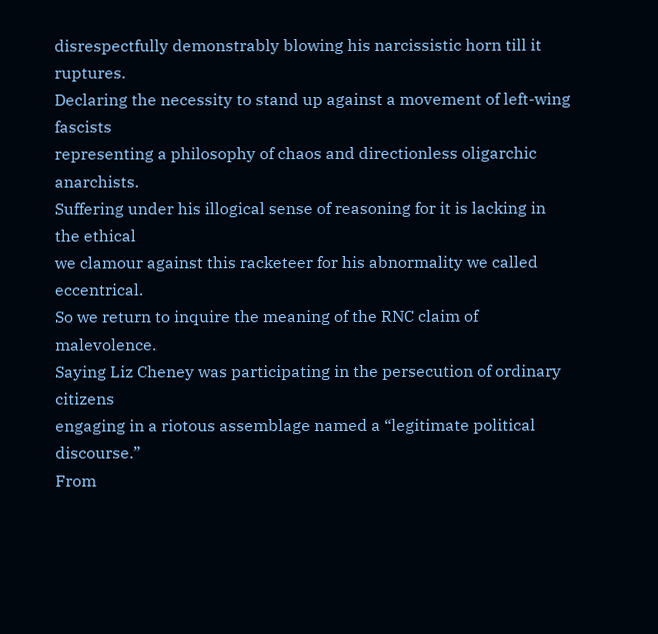disrespectfully demonstrably blowing his narcissistic horn till it ruptures.
Declaring the necessity to stand up against a movement of left-wing fascists
representing a philosophy of chaos and directionless oligarchic anarchists.
Suffering under his illogical sense of reasoning for it is lacking in the ethical
we clamour against this racketeer for his abnormality we called eccentrical.
So we return to inquire the meaning of the RNC claim of malevolence.
Saying Liz Cheney was participating in the persecution of ordinary citizens
engaging in a riotous assemblage named a “legitimate political discourse.”
From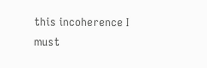this incoherence I must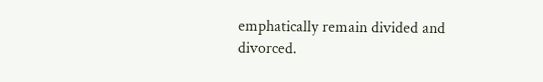emphatically remain divided and divorced.